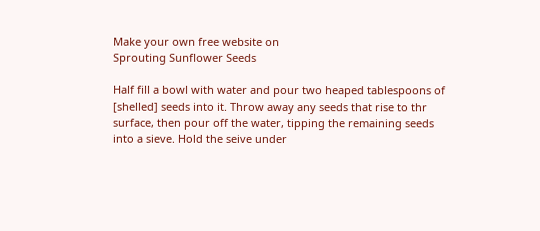Make your own free website on
Sprouting Sunflower Seeds

Half fill a bowl with water and pour two heaped tablespoons of [shelled] seeds into it. Throw away any seeds that rise to thr surface, then pour off the water, tipping the remaining seeds into a sieve. Hold the seive under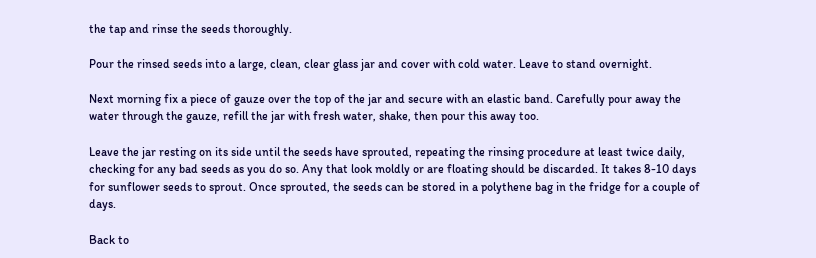the tap and rinse the seeds thoroughly.

Pour the rinsed seeds into a large, clean, clear glass jar and cover with cold water. Leave to stand overnight.

Next morning fix a piece of gauze over the top of the jar and secure with an elastic band. Carefully pour away the water through the gauze, refill the jar with fresh water, shake, then pour this away too.

Leave the jar resting on its side until the seeds have sprouted, repeating the rinsing procedure at least twice daily, checking for any bad seeds as you do so. Any that look moldly or are floating should be discarded. It takes 8-10 days for sunflower seeds to sprout. Once sprouted, the seeds can be stored in a polythene bag in the fridge for a couple of days.

Back to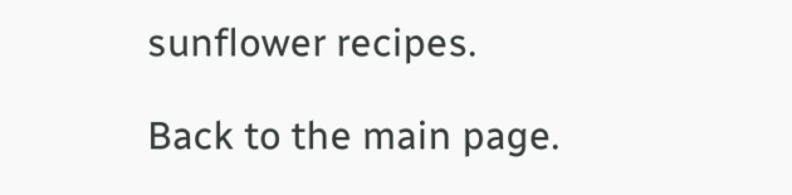sunflower recipes.

Back to the main page.